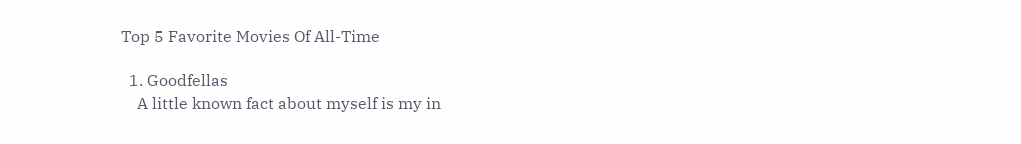Top 5 Favorite Movies Of All-Time

  1. Goodfellas
    A little known fact about myself is my in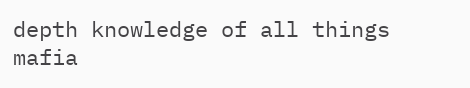depth knowledge of all things mafia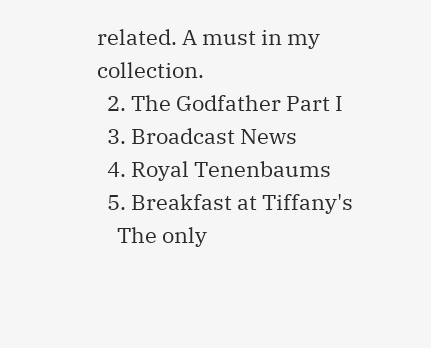related. A must in my collection.
  2. The Godfather Part I
  3. Broadcast News
  4. Royal Tenenbaums
  5. Breakfast at Tiffany's
    The only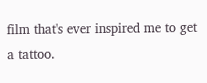film that's ever inspired me to get a tattoo.